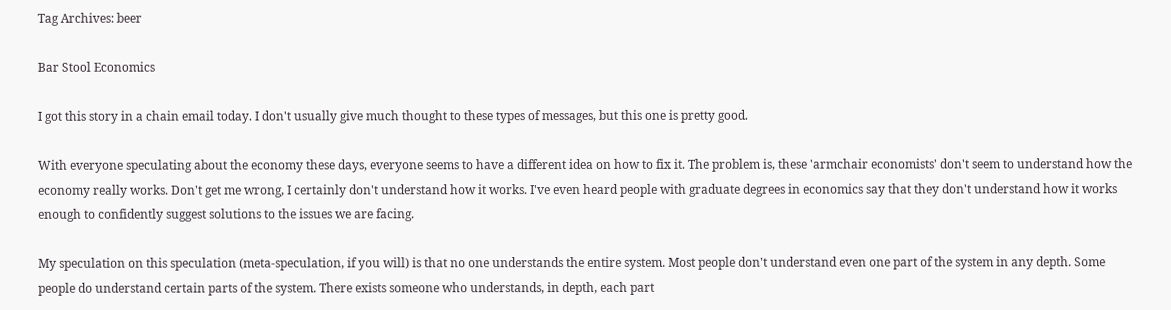Tag Archives: beer

Bar Stool Economics

I got this story in a chain email today. I don't usually give much thought to these types of messages, but this one is pretty good.

With everyone speculating about the economy these days, everyone seems to have a different idea on how to fix it. The problem is, these 'armchair economists' don't seem to understand how the economy really works. Don't get me wrong, I certainly don't understand how it works. I've even heard people with graduate degrees in economics say that they don't understand how it works enough to confidently suggest solutions to the issues we are facing.

My speculation on this speculation (meta-speculation, if you will) is that no one understands the entire system. Most people don't understand even one part of the system in any depth. Some people do understand certain parts of the system. There exists someone who understands, in depth, each part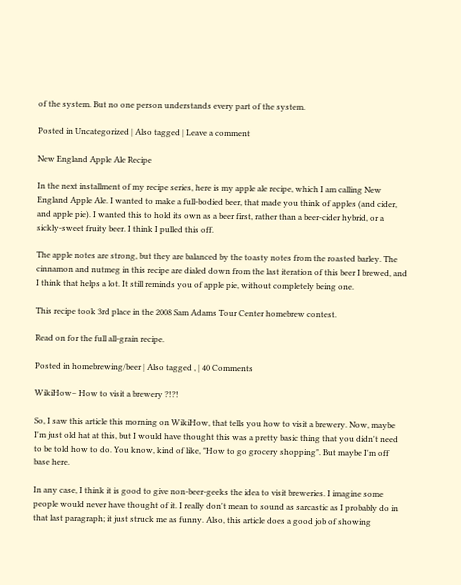of the system. But no one person understands every part of the system.

Posted in Uncategorized | Also tagged | Leave a comment

New England Apple Ale Recipe

In the next installment of my recipe series, here is my apple ale recipe, which I am calling New England Apple Ale. I wanted to make a full-bodied beer, that made you think of apples (and cider, and apple pie). I wanted this to hold its own as a beer first, rather than a beer-cider hybrid, or a sickly-sweet fruity beer. I think I pulled this off.

The apple notes are strong, but they are balanced by the toasty notes from the roasted barley. The cinnamon and nutmeg in this recipe are dialed down from the last iteration of this beer I brewed, and I think that helps a lot. It still reminds you of apple pie, without completely being one.

This recipe took 3rd place in the 2008 Sam Adams Tour Center homebrew contest.

Read on for the full all-grain recipe.

Posted in homebrewing/beer | Also tagged , | 40 Comments

WikiHow– How to visit a brewery ?!?!

So, I saw this article this morning on WikiHow, that tells you how to visit a brewery. Now, maybe I'm just old hat at this, but I would have thought this was a pretty basic thing that you didn't need to be told how to do. You know, kind of like, "How to go grocery shopping". But maybe I'm off base here.

In any case, I think it is good to give non-beer-geeks the idea to visit breweries. I imagine some people would never have thought of it. I really don't mean to sound as sarcastic as I probably do in that last paragraph; it just struck me as funny. Also, this article does a good job of showing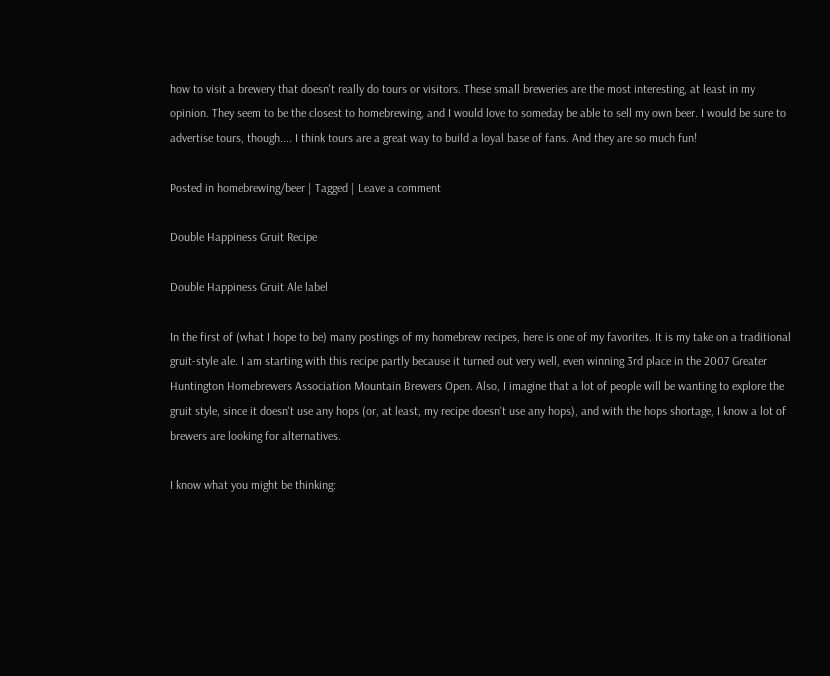how to visit a brewery that doesn't really do tours or visitors. These small breweries are the most interesting, at least in my opinion. They seem to be the closest to homebrewing, and I would love to someday be able to sell my own beer. I would be sure to advertise tours, though.... I think tours are a great way to build a loyal base of fans. And they are so much fun!

Posted in homebrewing/beer | Tagged | Leave a comment

Double Happiness Gruit Recipe

Double Happiness Gruit Ale label

In the first of (what I hope to be) many postings of my homebrew recipes, here is one of my favorites. It is my take on a traditional gruit-style ale. I am starting with this recipe partly because it turned out very well, even winning 3rd place in the 2007 Greater Huntington Homebrewers Association Mountain Brewers Open. Also, I imagine that a lot of people will be wanting to explore the gruit style, since it doesn't use any hops (or, at least, my recipe doesn't use any hops), and with the hops shortage, I know a lot of brewers are looking for alternatives.

I know what you might be thinking: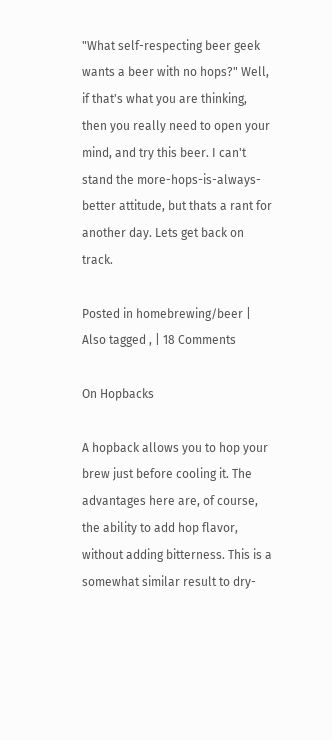"What self-respecting beer geek wants a beer with no hops?" Well, if that's what you are thinking, then you really need to open your mind, and try this beer. I can't stand the more-hops-is-always-better attitude, but thats a rant for another day. Lets get back on track.

Posted in homebrewing/beer | Also tagged , | 18 Comments

On Hopbacks

A hopback allows you to hop your brew just before cooling it. The advantages here are, of course, the ability to add hop flavor, without adding bitterness. This is a somewhat similar result to dry-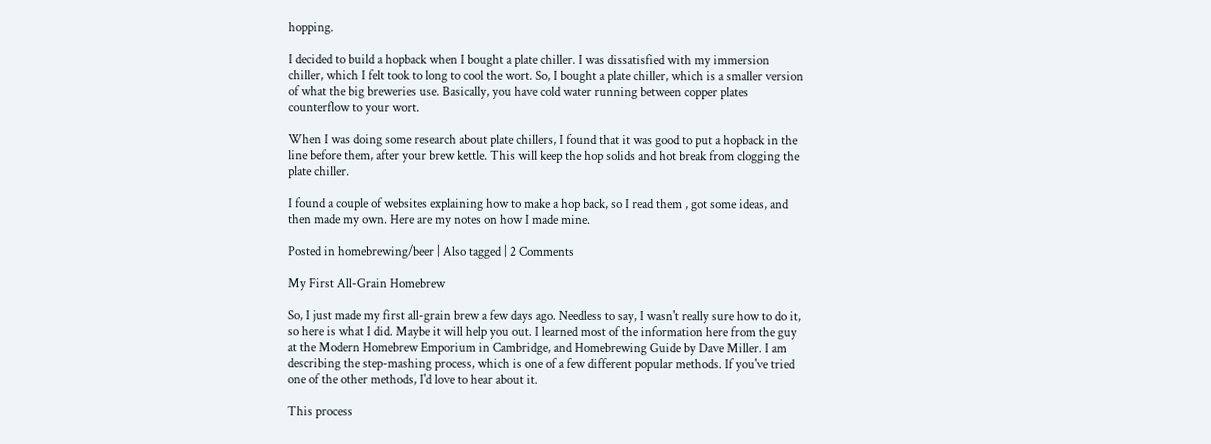hopping.

I decided to build a hopback when I bought a plate chiller. I was dissatisfied with my immersion chiller, which I felt took to long to cool the wort. So, I bought a plate chiller, which is a smaller version of what the big breweries use. Basically, you have cold water running between copper plates counterflow to your wort.

When I was doing some research about plate chillers, I found that it was good to put a hopback in the line before them, after your brew kettle. This will keep the hop solids and hot break from clogging the plate chiller.

I found a couple of websites explaining how to make a hop back, so I read them , got some ideas, and then made my own. Here are my notes on how I made mine.

Posted in homebrewing/beer | Also tagged | 2 Comments

My First All-Grain Homebrew

So, I just made my first all-grain brew a few days ago. Needless to say, I wasn't really sure how to do it, so here is what I did. Maybe it will help you out. I learned most of the information here from the guy at the Modern Homebrew Emporium in Cambridge, and Homebrewing Guide by Dave Miller. I am describing the step-mashing process, which is one of a few different popular methods. If you've tried one of the other methods, I'd love to hear about it.

This process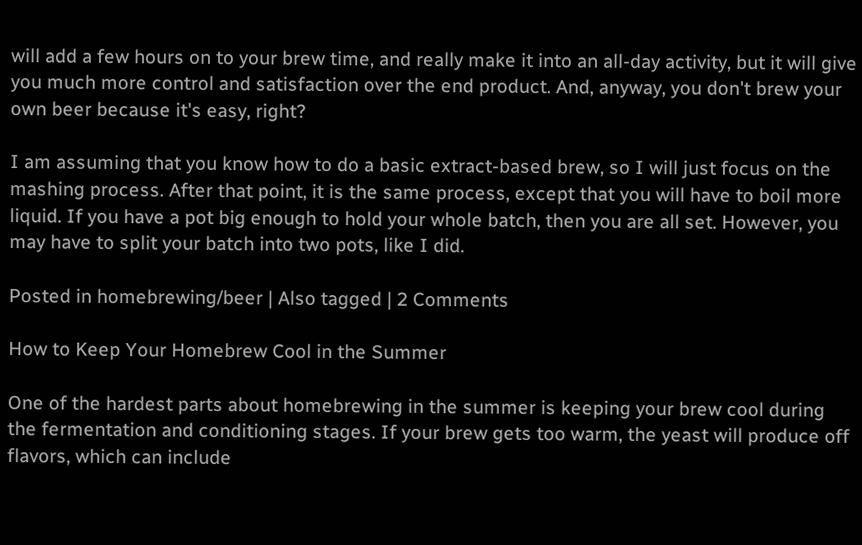will add a few hours on to your brew time, and really make it into an all-day activity, but it will give you much more control and satisfaction over the end product. And, anyway, you don't brew your own beer because it's easy, right?

I am assuming that you know how to do a basic extract-based brew, so I will just focus on the mashing process. After that point, it is the same process, except that you will have to boil more liquid. If you have a pot big enough to hold your whole batch, then you are all set. However, you may have to split your batch into two pots, like I did.

Posted in homebrewing/beer | Also tagged | 2 Comments

How to Keep Your Homebrew Cool in the Summer

One of the hardest parts about homebrewing in the summer is keeping your brew cool during the fermentation and conditioning stages. If your brew gets too warm, the yeast will produce off flavors, which can include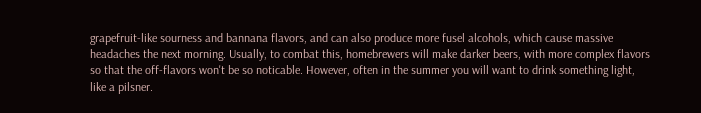grapefruit-like sourness and bannana flavors, and can also produce more fusel alcohols, which cause massive headaches the next morning. Usually, to combat this, homebrewers will make darker beers, with more complex flavors so that the off-flavors won't be so noticable. However, often in the summer you will want to drink something light, like a pilsner.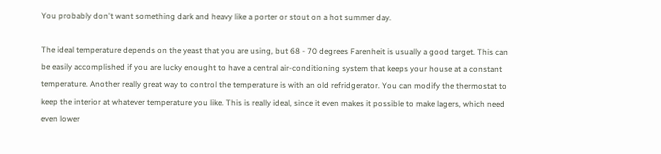You probably don't want something dark and heavy like a porter or stout on a hot summer day.

The ideal temperature depends on the yeast that you are using, but 68 - 70 degrees Farenheit is usually a good target. This can be easily accomplished if you are lucky enought to have a central air-conditioning system that keeps your house at a constant temperature. Another really great way to control the temperature is with an old refridgerator. You can modify the thermostat to keep the interior at whatever temperature you like. This is really ideal, since it even makes it possible to make lagers, which need even lower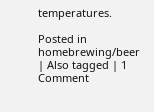temperatures.

Posted in homebrewing/beer | Also tagged | 1 Comment